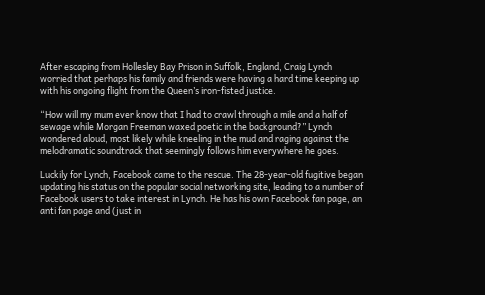After escaping from Hollesley Bay Prison in Suffolk, England, Craig Lynch worried that perhaps his family and friends were having a hard time keeping up with his ongoing flight from the Queen’s iron-fisted justice.

“How will my mum ever know that I had to crawl through a mile and a half of sewage while Morgan Freeman waxed poetic in the background?” Lynch wondered aloud, most likely while kneeling in the mud and raging against the melodramatic soundtrack that seemingly follows him everywhere he goes.

Luckily for Lynch, Facebook came to the rescue. The 28-year-old fugitive began updating his status on the popular social networking site, leading to a number of Facebook users to take interest in Lynch. He has his own Facebook fan page, an anti fan page and (just in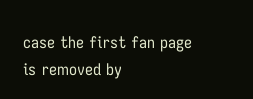case the first fan page is removed by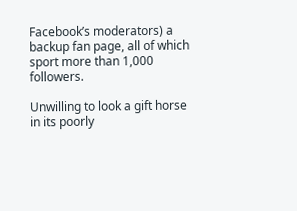Facebook’s moderators) a backup fan page, all of which sport more than 1,000 followers.

Unwilling to look a gift horse in its poorly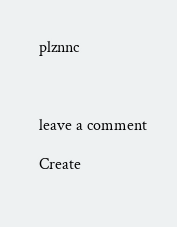plznnc



leave a comment

Create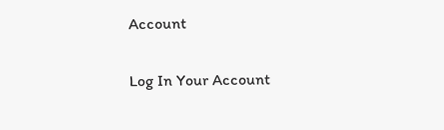Account

Log In Your Account